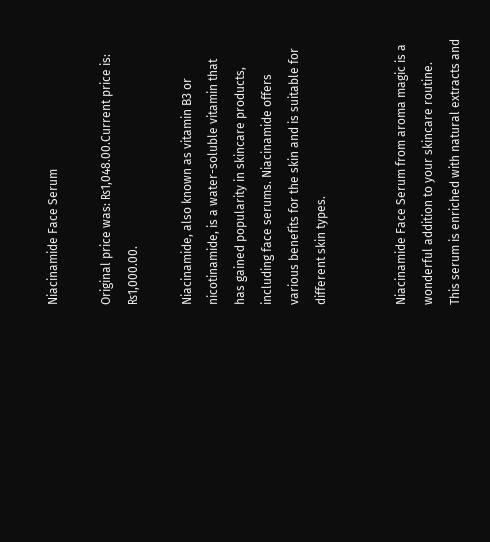Niacinamide Face Serum

Original price was: ₨1,048.00.Current price is: ₨1,000.00.

Niacinamide, also known as vitamin B3 or nicotinamide, is a water-soluble vitamin that has gained popularity in skincare products, including face serums. Niacinamide offers various benefits for the skin and is suitable for different skin types.


Niacinamide Face Serum from aroma magic is a wonderful addition to your skincare routine. This serum is enriched with natural extracts and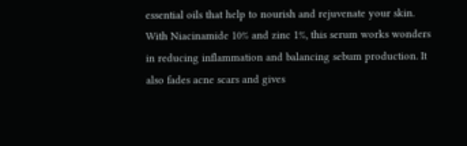essential oils that help to nourish and rejuvenate your skin. With Niacinamide 10% and zinc 1%, this serum works wonders in reducing inflammation and balancing sebum production. It also fades acne scars and gives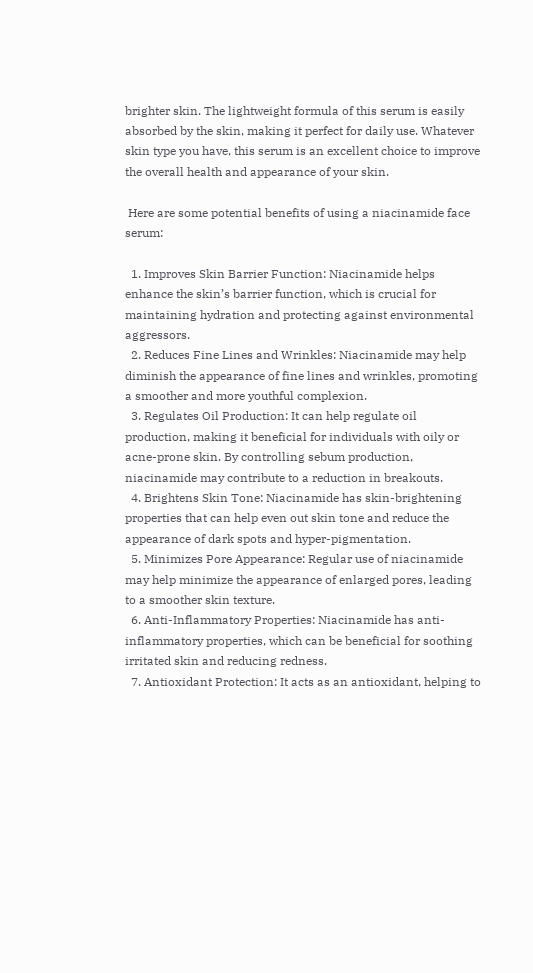brighter skin. The lightweight formula of this serum is easily absorbed by the skin, making it perfect for daily use. Whatever skin type you have, this serum is an excellent choice to improve the overall health and appearance of your skin.

 Here are some potential benefits of using a niacinamide face serum:

  1. Improves Skin Barrier Function: Niacinamide helps enhance the skin’s barrier function, which is crucial for maintaining hydration and protecting against environmental aggressors.
  2. Reduces Fine Lines and Wrinkles: Niacinamide may help diminish the appearance of fine lines and wrinkles, promoting a smoother and more youthful complexion.
  3. Regulates Oil Production: It can help regulate oil production, making it beneficial for individuals with oily or acne-prone skin. By controlling sebum production, niacinamide may contribute to a reduction in breakouts.
  4. Brightens Skin Tone: Niacinamide has skin-brightening properties that can help even out skin tone and reduce the appearance of dark spots and hyper-pigmentation.
  5. Minimizes Pore Appearance: Regular use of niacinamide may help minimize the appearance of enlarged pores, leading to a smoother skin texture.
  6. Anti-Inflammatory Properties: Niacinamide has anti-inflammatory properties, which can be beneficial for soothing irritated skin and reducing redness.
  7. Antioxidant Protection: It acts as an antioxidant, helping to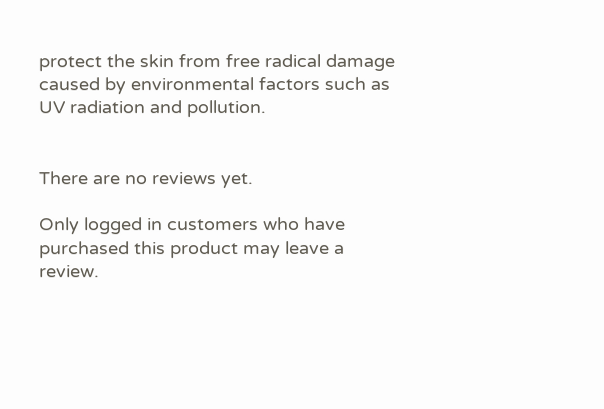protect the skin from free radical damage caused by environmental factors such as UV radiation and pollution.


There are no reviews yet.

Only logged in customers who have purchased this product may leave a review.